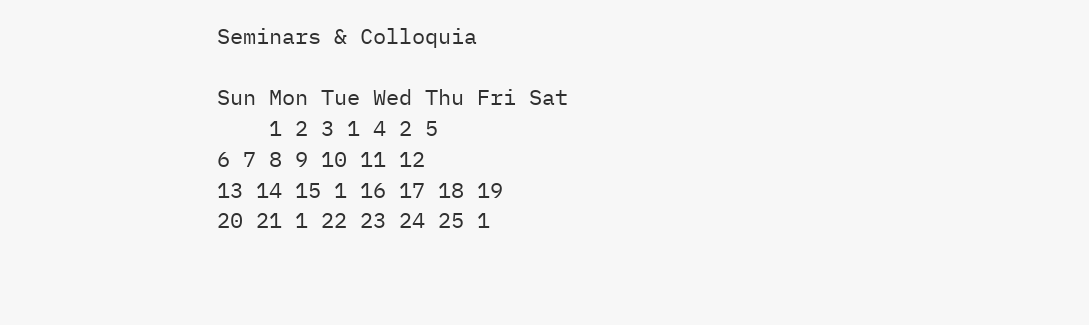Seminars & Colloquia

Sun Mon Tue Wed Thu Fri Sat
    1 2 3 1 4 2 5
6 7 8 9 10 11 12
13 14 15 1 16 17 18 19
20 21 1 22 23 24 25 1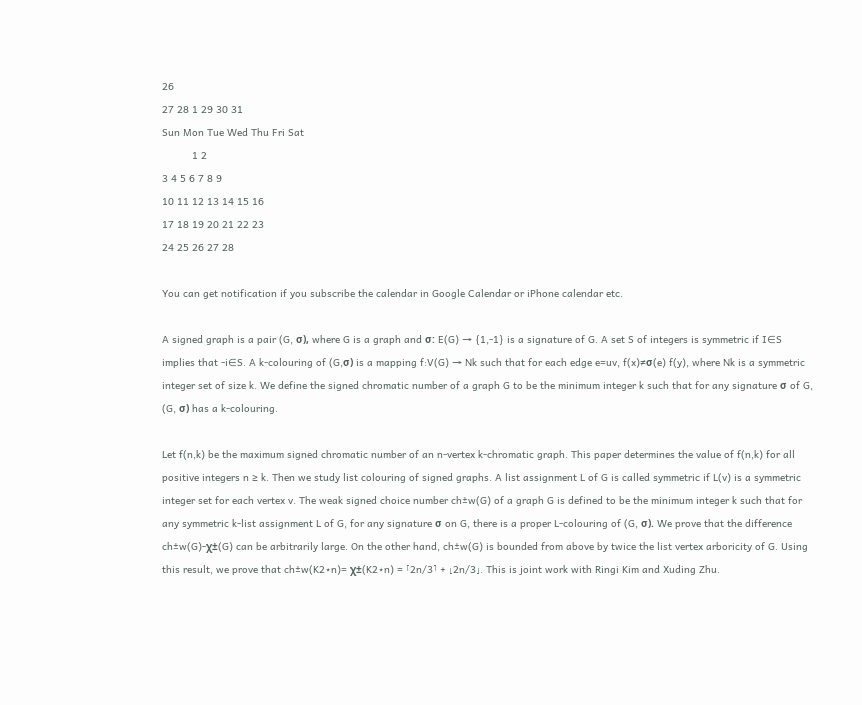26
27 28 1 29 30 31
Sun Mon Tue Wed Thu Fri Sat
          1 2
3 4 5 6 7 8 9
10 11 12 13 14 15 16
17 18 19 20 21 22 23
24 25 26 27 28

You can get notification if you subscribe the calendar in Google Calendar or iPhone calendar etc.

A signed graph is a pair (G, σ), where G is a graph and σ: E(G) → {1,-1} is a signature of G. A set S of integers is symmetric if I∈S implies that -i∈S. A k-colouring of (G,σ) is a mapping f:V(G) → Nk such that for each edge e=uv, f(x)≠σ(e) f(y), where Nk is a symmetric integer set of size k. We define the signed chromatic number of a graph G to be the minimum integer k such that for any signature σ of G, (G, σ) has a k-colouring.

Let f(n,k) be the maximum signed chromatic number of an n-vertex k-chromatic graph. This paper determines the value of f(n,k) for all positive integers n ≥ k. Then we study list colouring of signed graphs. A list assignment L of G is called symmetric if L(v) is a symmetric integer set for each vertex v. The weak signed choice number ch±w(G) of a graph G is defined to be the minimum integer k such that for any symmetric k-list assignment L of G, for any signature σ on G, there is a proper L-colouring of (G, σ). We prove that the difference ch±w(G)-χ±(G) can be arbitrarily large. On the other hand, ch±w(G) is bounded from above by twice the list vertex arboricity of G. Using this result, we prove that ch±w(K2⋆n)= χ±(K2⋆n) = ⌈2n/3⌉ + ⌊2n/3⌋. This is joint work with Ringi Kim and Xuding Zhu.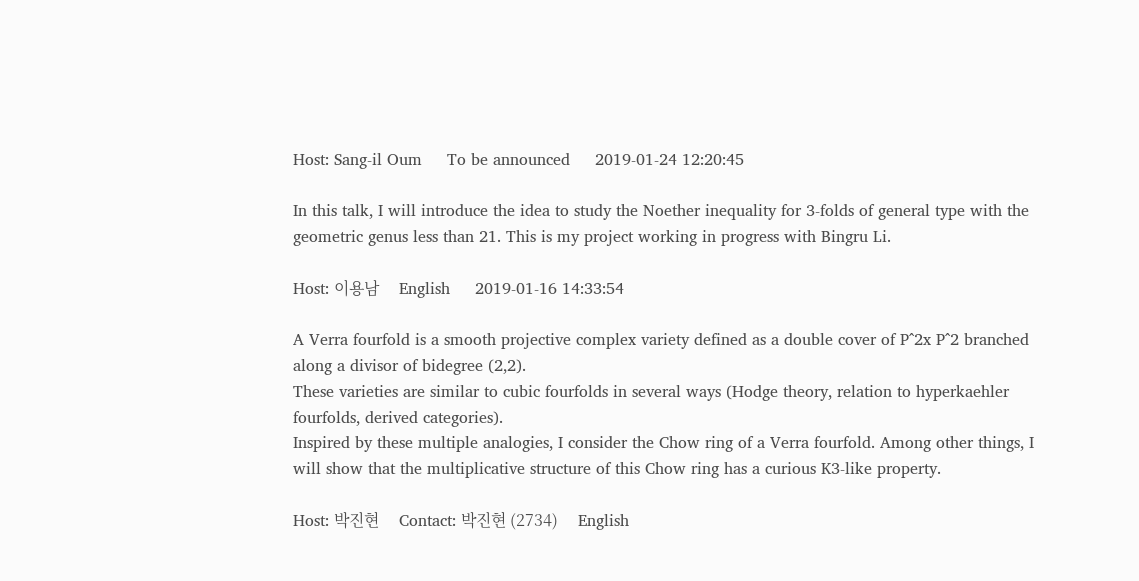Host: Sang-il Oum     To be announced     2019-01-24 12:20:45

In this talk, I will introduce the idea to study the Noether inequality for 3-folds of general type with the geometric genus less than 21. This is my project working in progress with Bingru Li.

Host: 이용남     English     2019-01-16 14:33:54

A Verra fourfold is a smooth projective complex variety defined as a double cover of P^2x P^2 branched along a divisor of bidegree (2,2).
These varieties are similar to cubic fourfolds in several ways (Hodge theory, relation to hyperkaehler fourfolds, derived categories).
Inspired by these multiple analogies, I consider the Chow ring of a Verra fourfold. Among other things, I will show that the multiplicative structure of this Chow ring has a curious K3-like property.

Host: 박진현     Contact: 박진현 (2734)     English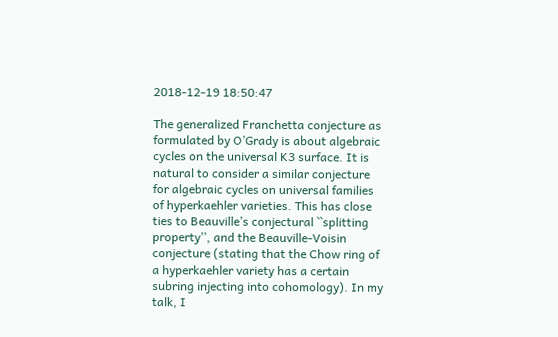2018-12-19 18:50:47

The generalized Franchetta conjecture as formulated by O’Grady is about algebraic cycles on the universal K3 surface. It is natural to consider a similar conjecture for algebraic cycles on universal families of hyperkaehler varieties. This has close ties to Beauville’s conjectural ``splitting property’’, and the Beauville-Voisin conjecture (stating that the Chow ring of a hyperkaehler variety has a certain subring injecting into cohomology). In my talk, I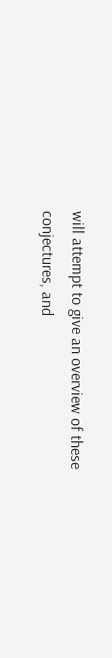will attempt to give an overview of these conjectures, and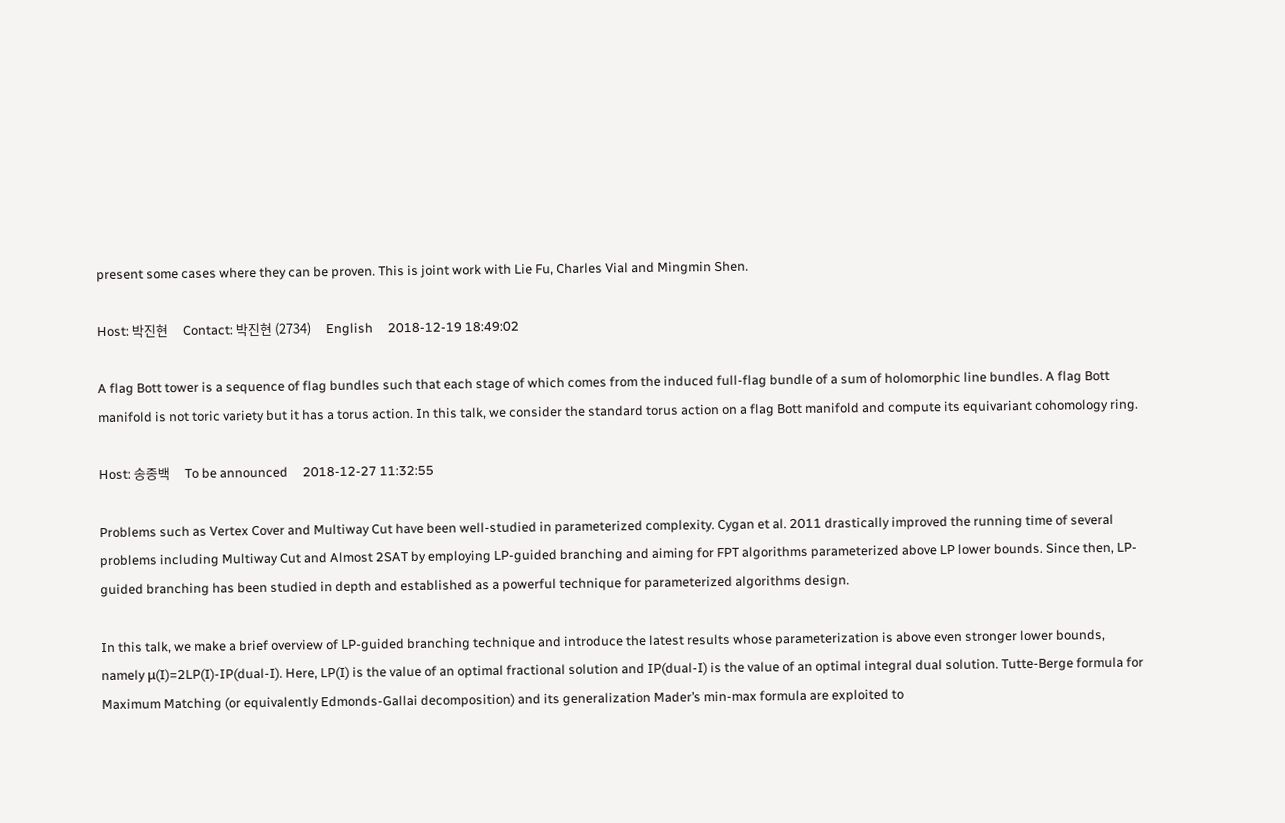present some cases where they can be proven. This is joint work with Lie Fu, Charles Vial and Mingmin Shen.

Host: 박진현     Contact: 박진현 (2734)     English     2018-12-19 18:49:02

A flag Bott tower is a sequence of flag bundles such that each stage of which comes from the induced full-flag bundle of a sum of holomorphic line bundles. A flag Bott manifold is not toric variety but it has a torus action. In this talk, we consider the standard torus action on a flag Bott manifold and compute its equivariant cohomology ring.

Host: 송종백     To be announced     2018-12-27 11:32:55

Problems such as Vertex Cover and Multiway Cut have been well-studied in parameterized complexity. Cygan et al. 2011 drastically improved the running time of several problems including Multiway Cut and Almost 2SAT by employing LP-guided branching and aiming for FPT algorithms parameterized above LP lower bounds. Since then, LP-guided branching has been studied in depth and established as a powerful technique for parameterized algorithms design.

In this talk, we make a brief overview of LP-guided branching technique and introduce the latest results whose parameterization is above even stronger lower bounds, namely μ(I)=2LP(I)-IP(dual-I). Here, LP(I) is the value of an optimal fractional solution and IP(dual-I) is the value of an optimal integral dual solution. Tutte-Berge formula for Maximum Matching (or equivalently Edmonds-Gallai decomposition) and its generalization Mader’s min-max formula are exploited to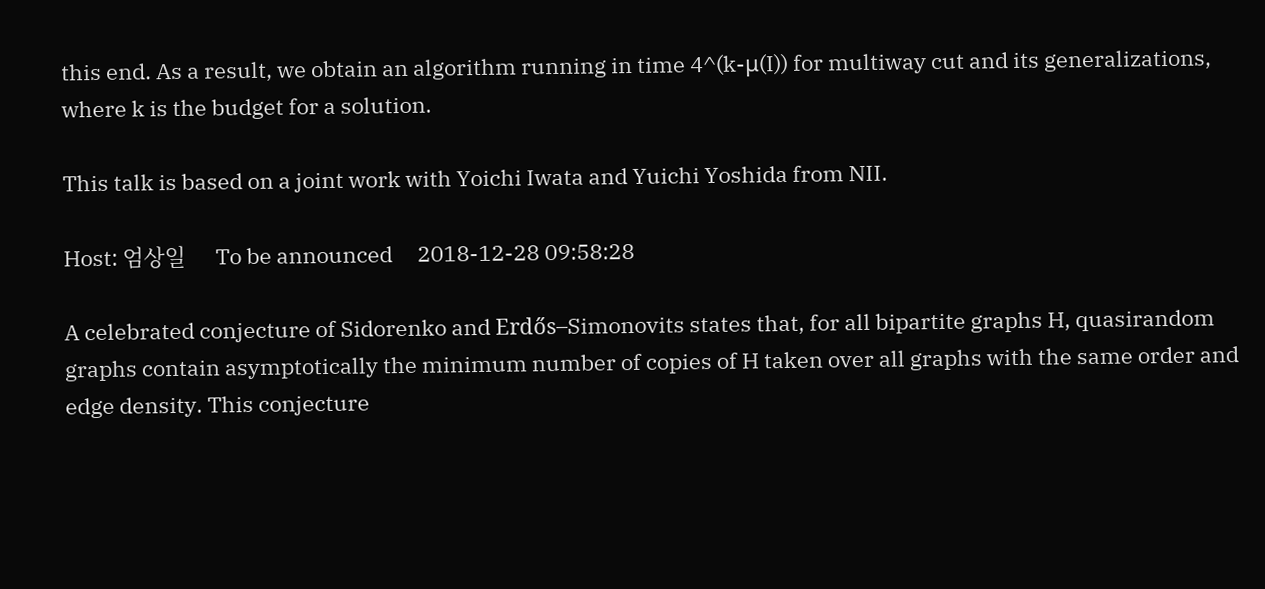this end. As a result, we obtain an algorithm running in time 4^(k-μ(I)) for multiway cut and its generalizations, where k is the budget for a solution.

This talk is based on a joint work with Yoichi Iwata and Yuichi Yoshida from NII.

Host: 엄상일     To be announced     2018-12-28 09:58:28

A celebrated conjecture of Sidorenko and Erdős–Simonovits states that, for all bipartite graphs H, quasirandom graphs contain asymptotically the minimum number of copies of H taken over all graphs with the same order and edge density. This conjecture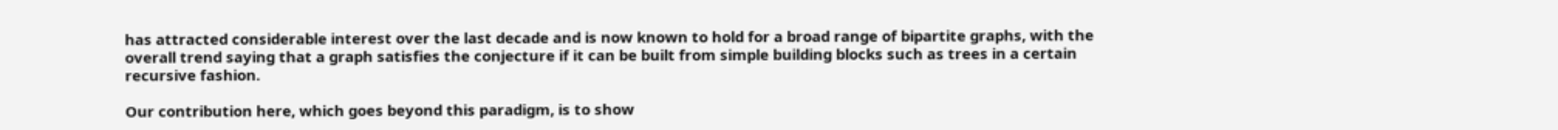has attracted considerable interest over the last decade and is now known to hold for a broad range of bipartite graphs, with the overall trend saying that a graph satisfies the conjecture if it can be built from simple building blocks such as trees in a certain recursive fashion.

Our contribution here, which goes beyond this paradigm, is to show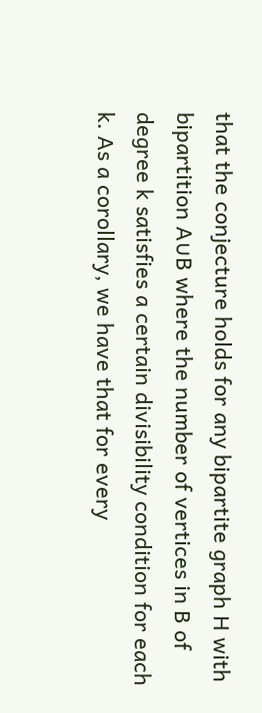that the conjecture holds for any bipartite graph H with bipartition A∪B where the number of vertices in B of degree k satisfies a certain divisibility condition for each k. As a corollary, we have that for every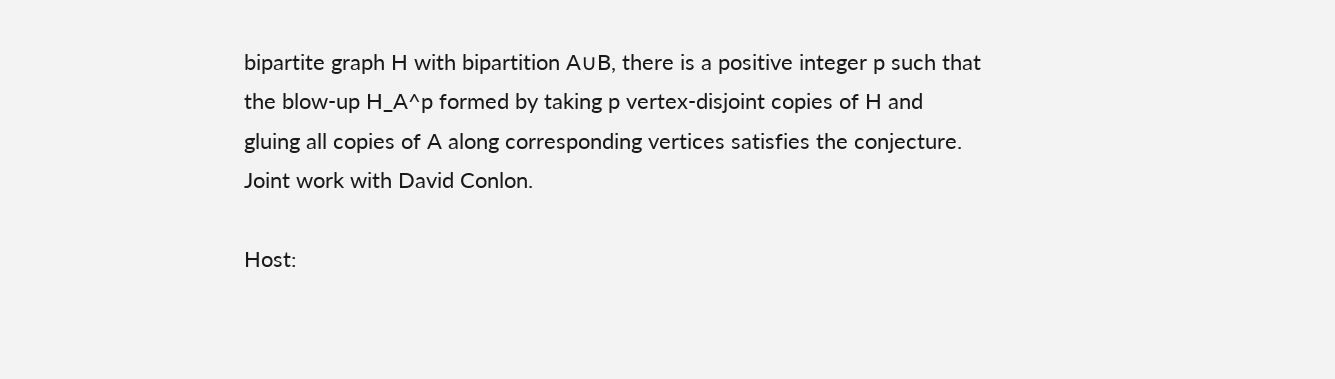bipartite graph H with bipartition A∪B, there is a positive integer p such that the blow-up H_A^p formed by taking p vertex-disjoint copies of H and gluing all copies of A along corresponding vertices satisfies the conjecture. Joint work with David Conlon.

Host: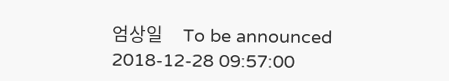엄상일     To be announced     2018-12-28 09:57:00